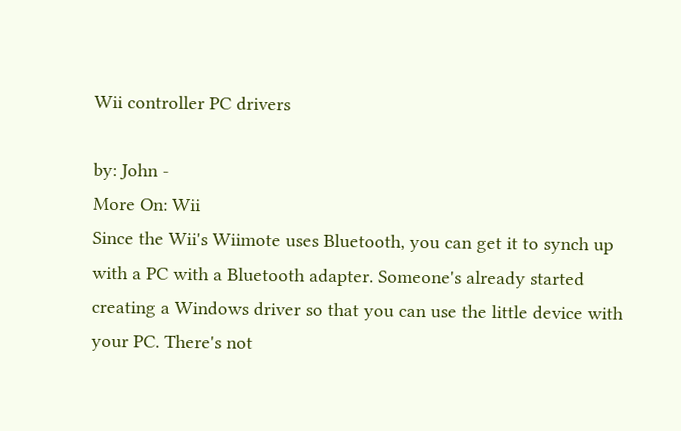Wii controller PC drivers

by: John -
More On: Wii
Since the Wii's Wiimote uses Bluetooth, you can get it to synch up with a PC with a Bluetooth adapter. Someone's already started creating a Windows driver so that you can use the little device with your PC. There's not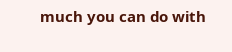much you can do with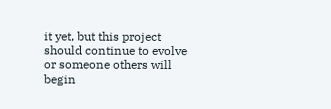it yet, but this project should continue to evolve or someone others will begin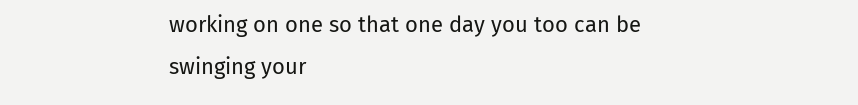working on one so that one day you too can be swinging your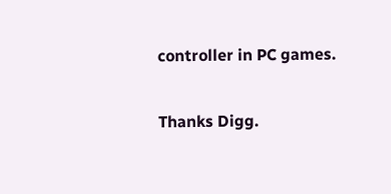controller in PC games.

Thanks Digg.